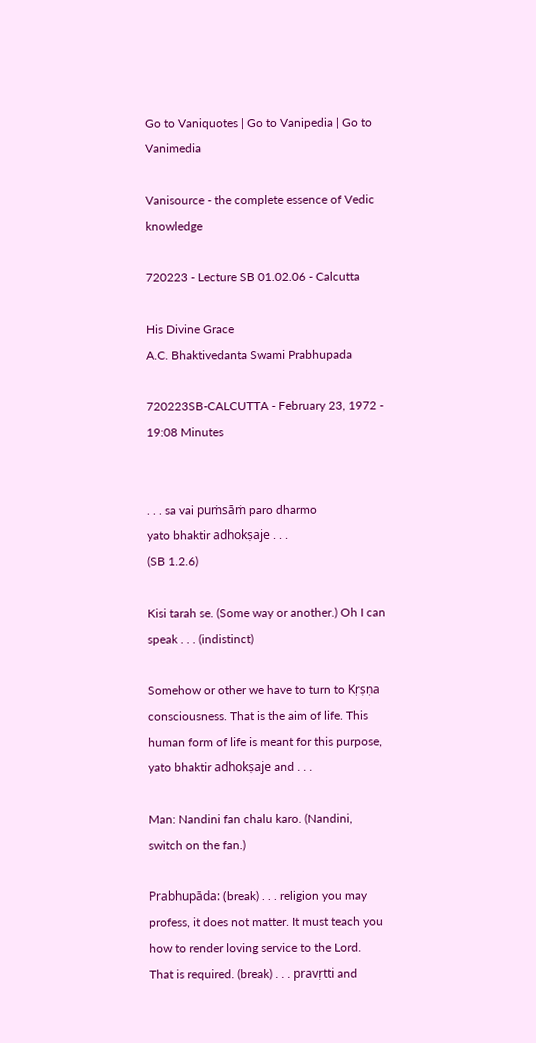Go to Vaniquotes | Go to Vanipedia | Go to Vanimedia

Vanisource - the complete essence of Vedic knowledge

720223 - Lecture SB 01.02.06 - Calcutta

His Divine Grace
A.C. Bhaktivedanta Swami Prabhupada

720223SB-CALCUTTA - February 23, 1972 - 19:08 Minutes


. . . sa vai puṁsāṁ paro dharmo
yato bhaktir adhokṣaje . . .
(SB 1.2.6)

Kisi tarah se. (Some way or another.) Oh I can speak . . . (indistinct)

Somehow or other we have to turn to Kṛṣṇa consciousness. That is the aim of life. This human form of life is meant for this purpose, yato bhaktir adhokṣaje and . . .

Man: Nandini fan chalu karo. (Nandini, switch on the fan.)

Prabhupāda: (break) . . . religion you may profess, it does not matter. It must teach you how to render loving service to the Lord. That is required. (break) . . . pravṛtti and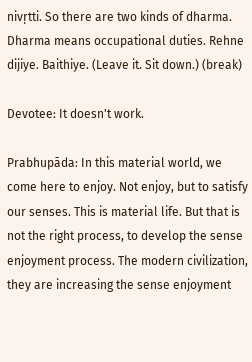nivṛtti. So there are two kinds of dharma. Dharma means occupational duties. Rehne dijiye. Baithiye. (Leave it. Sit down.) (break)

Devotee: It doesn't work.

Prabhupāda: In this material world, we come here to enjoy. Not enjoy, but to satisfy our senses. This is material life. But that is not the right process, to develop the sense enjoyment process. The modern civilization, they are increasing the sense enjoyment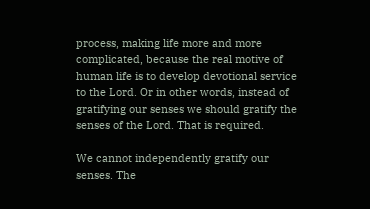process, making life more and more complicated, because the real motive of human life is to develop devotional service to the Lord. Or in other words, instead of gratifying our senses we should gratify the senses of the Lord. That is required.

We cannot independently gratify our senses. The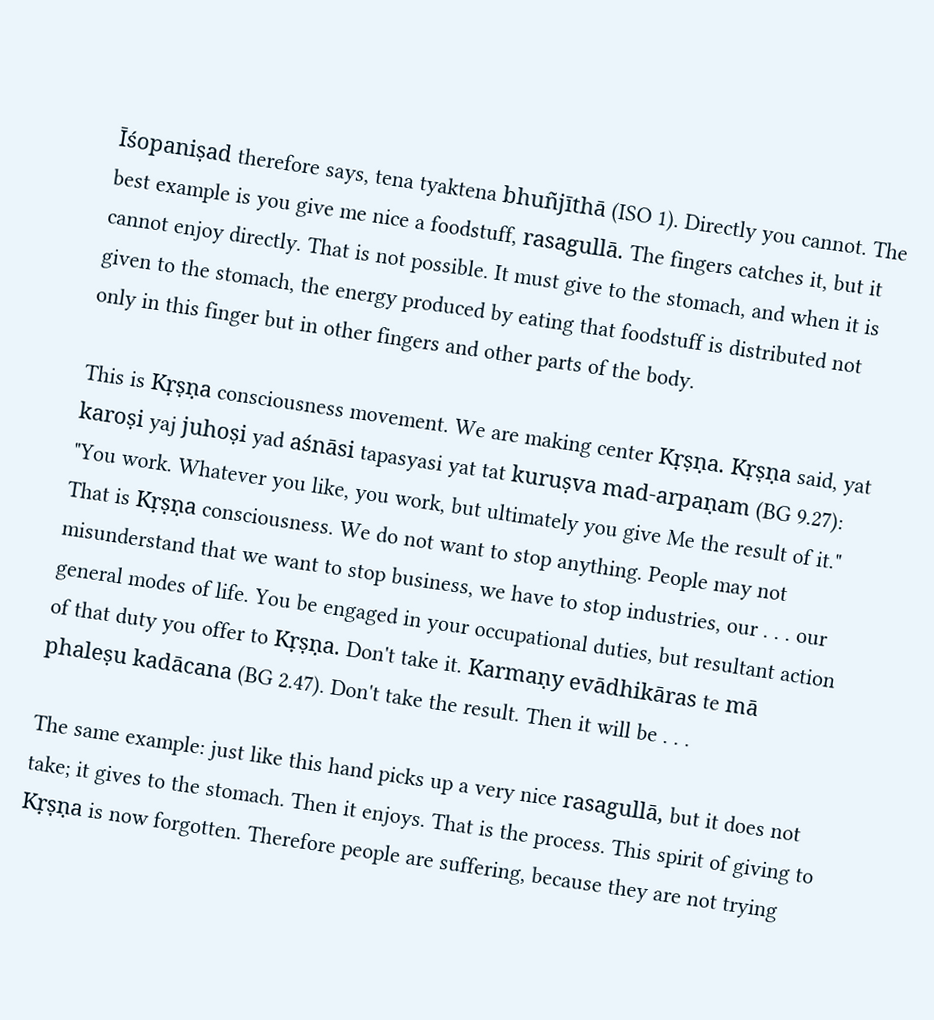Īśopaniṣad therefore says, tena tyaktena bhuñjīthā (ISO 1). Directly you cannot. The best example is you give me nice a foodstuff, rasagullā. The fingers catches it, but it cannot enjoy directly. That is not possible. It must give to the stomach, and when it is given to the stomach, the energy produced by eating that foodstuff is distributed not only in this finger but in other fingers and other parts of the body.

This is Kṛṣṇa consciousness movement. We are making center Kṛṣṇa. Kṛṣṇa said, yat karoṣi yaj juhoṣi yad aśnāsi tapasyasi yat tat kuruṣva mad-arpaṇam (BG 9.27): "You work. Whatever you like, you work, but ultimately you give Me the result of it." That is Kṛṣṇa consciousness. We do not want to stop anything. People may not misunderstand that we want to stop business, we have to stop industries, our . . . our general modes of life. You be engaged in your occupational duties, but resultant action of that duty you offer to Kṛṣṇa. Don't take it. Karmaṇy evādhikāras te mā phaleṣu kadācana (BG 2.47). Don't take the result. Then it will be . . .

The same example: just like this hand picks up a very nice rasagullā, but it does not take; it gives to the stomach. Then it enjoys. That is the process. This spirit of giving to Kṛṣṇa is now forgotten. Therefore people are suffering, because they are not trying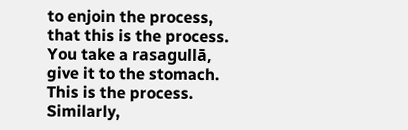to enjoin the process, that this is the process. You take a rasagullā, give it to the stomach. This is the process. Similarly,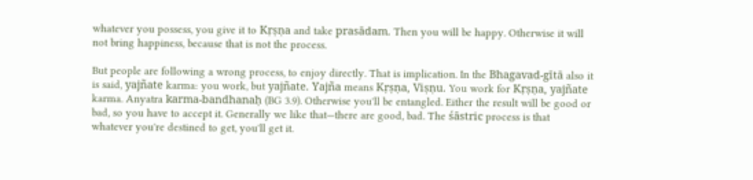whatever you possess, you give it to Kṛṣṇa and take prasādam. Then you will be happy. Otherwise it will not bring happiness, because that is not the process.

But people are following a wrong process, to enjoy directly. That is implication. In the Bhagavad-gītā also it is said, yajñate karma: you work, but yajñate. Yajña means Kṛṣṇa, Viṣṇu. You work for Kṛṣṇa, yajñate karma. Anyatra karma-bandhanaḥ (BG 3.9). Otherwise you'll be entangled. Either the result will be good or bad, so you have to accept it. Generally we like that—there are good, bad. The śāstric process is that whatever you're destined to get, you'll get it.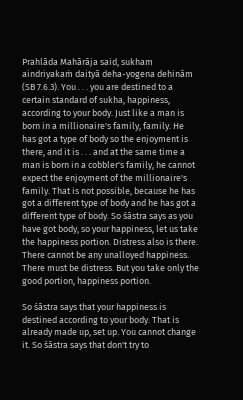Prahlāda Mahārāja said, sukham aindriyakaṁ daityā deha-yogena dehinām (SB 7.6.3). You . . . you are destined to a certain standard of sukha, happiness, according to your body. Just like a man is born in a millionaire's family, family. He has got a type of body so the enjoyment is there, and it is . . . and at the same time a man is born in a cobbler's family, he cannot expect the enjoyment of the millionaire's family. That is not possible, because he has got a different type of body and he has got a different type of body. So śāstra says as you have got body, so your happiness, let us take the happiness portion. Distress also is there. There cannot be any unalloyed happiness. There must be distress. But you take only the good portion, happiness portion.

So śāstra says that your happiness is destined according to your body. That is already made up, set up. You cannot change it. So śāstra says that don't try to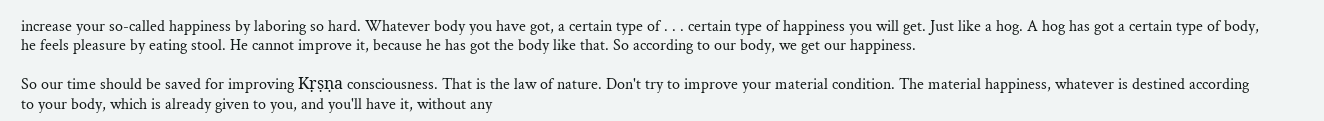increase your so-called happiness by laboring so hard. Whatever body you have got, a certain type of . . . certain type of happiness you will get. Just like a hog. A hog has got a certain type of body, he feels pleasure by eating stool. He cannot improve it, because he has got the body like that. So according to our body, we get our happiness.

So our time should be saved for improving Kṛṣṇa consciousness. That is the law of nature. Don't try to improve your material condition. The material happiness, whatever is destined according to your body, which is already given to you, and you'll have it, without any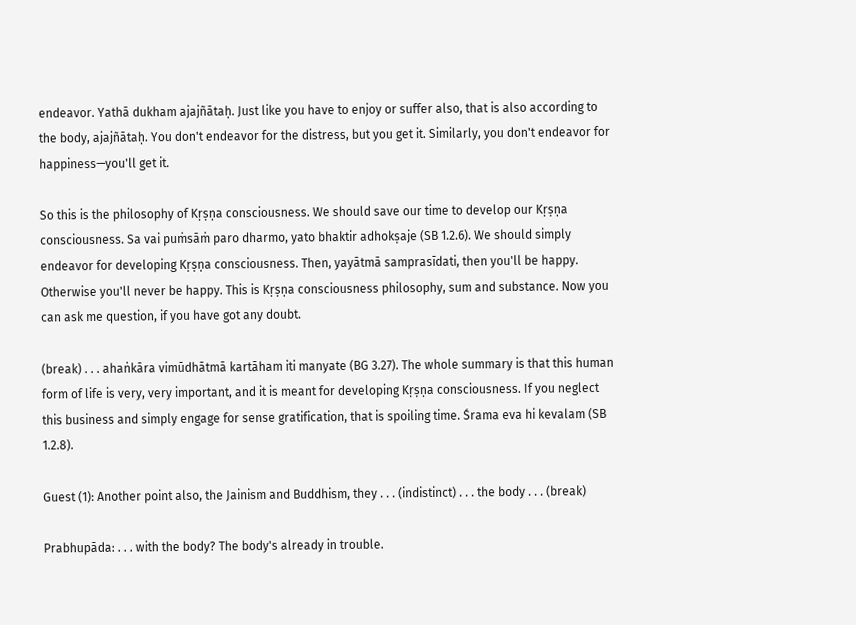endeavor. Yathā dukham ajajñātaḥ. Just like you have to enjoy or suffer also, that is also according to the body, ajajñātaḥ. You don't endeavor for the distress, but you get it. Similarly, you don't endeavor for happiness—you'll get it.

So this is the philosophy of Kṛṣṇa consciousness. We should save our time to develop our Kṛṣṇa consciousness. Sa vai puṁsāṁ paro dharmo, yato bhaktir adhokṣaje (SB 1.2.6). We should simply endeavor for developing Kṛṣṇa consciousness. Then, yayātmā samprasīdati, then you'll be happy. Otherwise you'll never be happy. This is Kṛṣṇa consciousness philosophy, sum and substance. Now you can ask me question, if you have got any doubt.

(break) . . . ahaṅkāra vimūdhātmā kartāham iti manyate (BG 3.27). The whole summary is that this human form of life is very, very important, and it is meant for developing Kṛṣṇa consciousness. If you neglect this business and simply engage for sense gratification, that is spoiling time. Śrama eva hi kevalam (SB 1.2.8).

Guest (1): Another point also, the Jainism and Buddhism, they . . . (indistinct) . . . the body . . . (break)

Prabhupāda: . . . with the body? The body's already in trouble.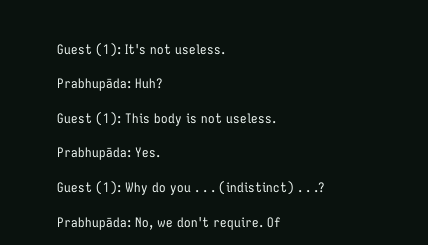Guest (1): It's not useless.

Prabhupāda: Huh?

Guest (1): This body is not useless.

Prabhupāda: Yes.

Guest (1): Why do you . . . (indistinct) . . .?

Prabhupāda: No, we don't require. Of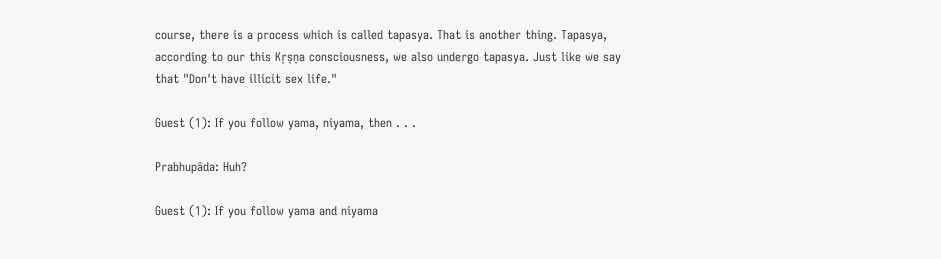course, there is a process which is called tapasya. That is another thing. Tapasya, according to our this Kṛṣṇa consciousness, we also undergo tapasya. Just like we say that "Don't have illicit sex life."

Guest (1): If you follow yama, niyama, then . . .

Prabhupāda: Huh?

Guest (1): If you follow yama and niyama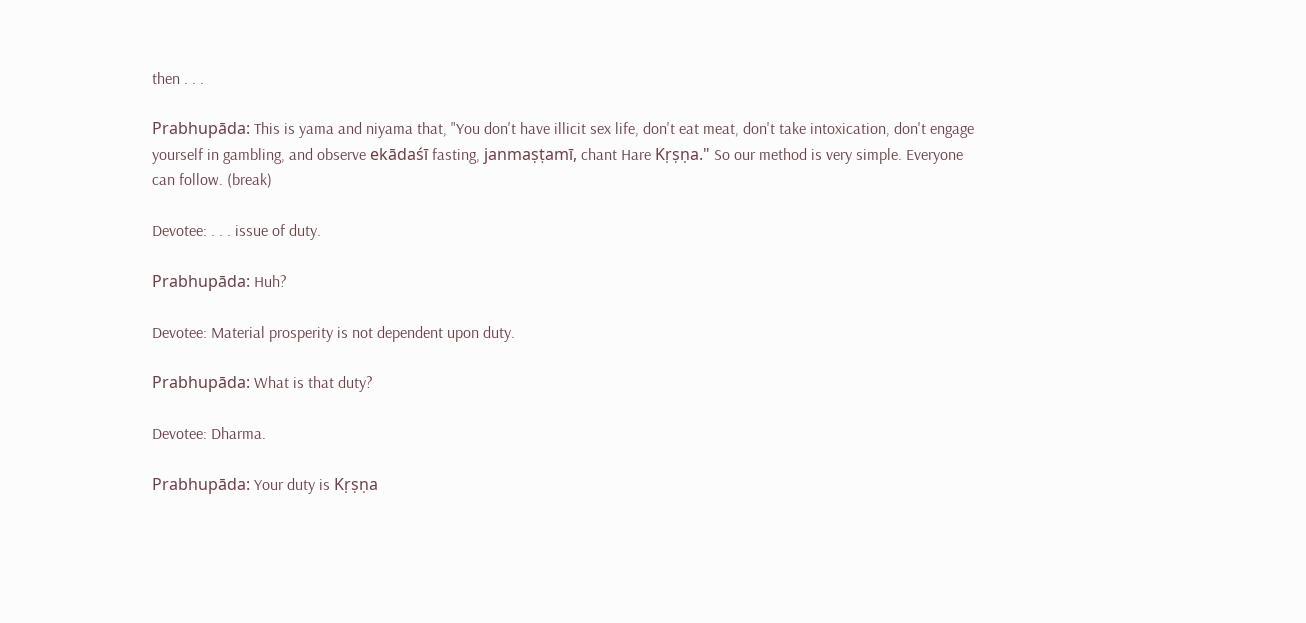then . . .

Prabhupāda: This is yama and niyama that, "You don't have illicit sex life, don't eat meat, don't take intoxication, don't engage yourself in gambling, and observe ekādaśī fasting, janmaṣṭamī, chant Hare Kṛṣṇa." So our method is very simple. Everyone can follow. (break)

Devotee: . . . issue of duty.

Prabhupāda: Huh?

Devotee: Material prosperity is not dependent upon duty.

Prabhupāda: What is that duty?

Devotee: Dharma.

Prabhupāda: Your duty is Kṛṣṇa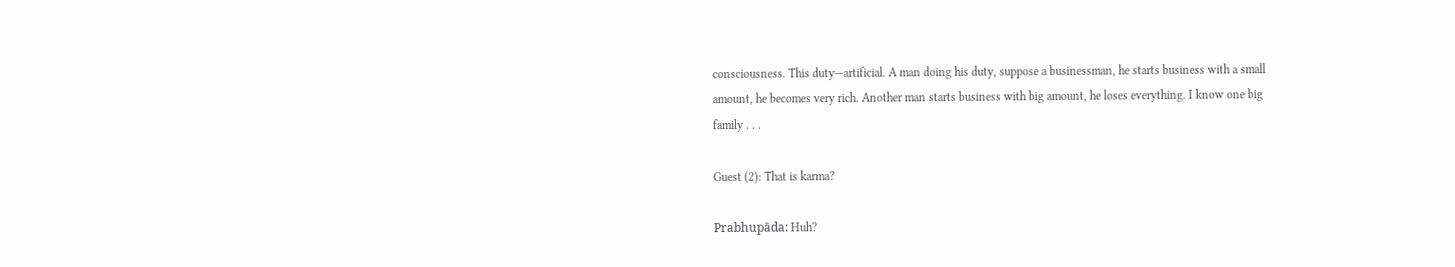consciousness. This duty—artificial. A man doing his duty, suppose a businessman, he starts business with a small amount, he becomes very rich. Another man starts business with big amount, he loses everything. I know one big family . . .

Guest (2): That is karma?

Prabhupāda: Huh?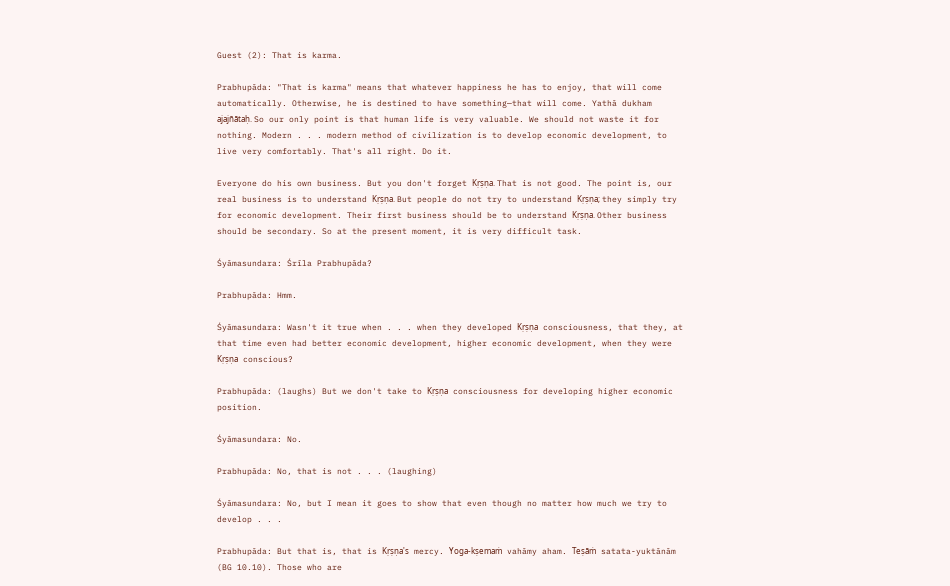Guest (2): That is karma.

Prabhupāda: "That is karma" means that whatever happiness he has to enjoy, that will come automatically. Otherwise, he is destined to have something—that will come. Yathā dukham ajajñātaḥ. So our only point is that human life is very valuable. We should not waste it for nothing. Modern . . . modern method of civilization is to develop economic development, to live very comfortably. That's all right. Do it.

Everyone do his own business. But you don't forget Kṛṣṇa. That is not good. The point is, our real business is to understand Kṛṣṇa. But people do not try to understand Kṛṣṇa; they simply try for economic development. Their first business should be to understand Kṛṣṇa. Other business should be secondary. So at the present moment, it is very difficult task.

Śyāmasundara: Śrīla Prabhupāda?

Prabhupāda: Hmm.

Śyāmasundara: Wasn't it true when . . . when they developed Kṛṣṇa consciousness, that they, at that time even had better economic development, higher economic development, when they were Kṛṣṇa conscious?

Prabhupāda: (laughs) But we don't take to Kṛṣṇa consciousness for developing higher economic position.

Śyāmasundara: No.

Prabhupāda: No, that is not . . . (laughing)

Śyāmasundara: No, but I mean it goes to show that even though no matter how much we try to develop . . .

Prabhupāda: But that is, that is Kṛṣṇa's mercy. Yoga-kṣemaṁ vahāmy aham. Teṣāṁ satata-yuktānām (BG 10.10). Those who are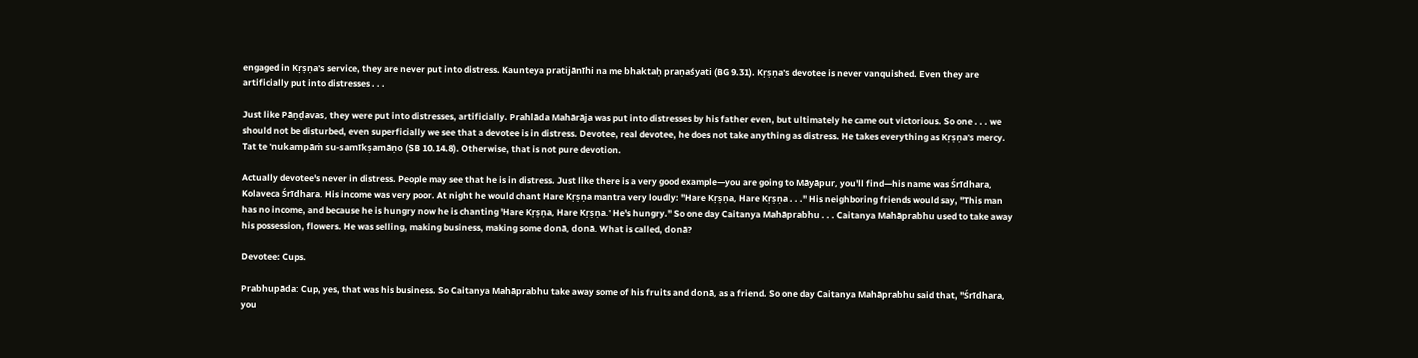engaged in Kṛṣṇa's service, they are never put into distress. Kaunteya pratijānīhi na me bhaktaḥ praṇaśyati (BG 9.31). Kṛṣṇa's devotee is never vanquished. Even they are artificially put into distresses . . .

Just like Pāṇḍavas, they were put into distresses, artificially. Prahlāda Mahārāja was put into distresses by his father even, but ultimately he came out victorious. So one . . . we should not be disturbed, even superficially we see that a devotee is in distress. Devotee, real devotee, he does not take anything as distress. He takes everything as Kṛṣṇa's mercy. Tat te 'nukampāṁ su-samīkṣamāṇo (SB 10.14.8). Otherwise, that is not pure devotion.

Actually devotee's never in distress. People may see that he is in distress. Just like there is a very good example—you are going to Māyāpur, you'll find—his name was Śrīdhara, Kolaveca Śrīdhara. His income was very poor. At night he would chant Hare Kṛṣṇa mantra very loudly: "Hare Kṛṣṇa, Hare Kṛṣṇa . . ." His neighboring friends would say, "This man has no income, and because he is hungry now he is chanting 'Hare Kṛṣṇa, Hare Kṛṣṇa.' He's hungry." So one day Caitanya Mahāprabhu . . . Caitanya Mahāprabhu used to take away his possession, flowers. He was selling, making business, making some donā, donā. What is called, donā?

Devotee: Cups.

Prabhupāda: Cup, yes, that was his business. So Caitanya Mahāprabhu take away some of his fruits and donā, as a friend. So one day Caitanya Mahāprabhu said that, "Śrīdhara, you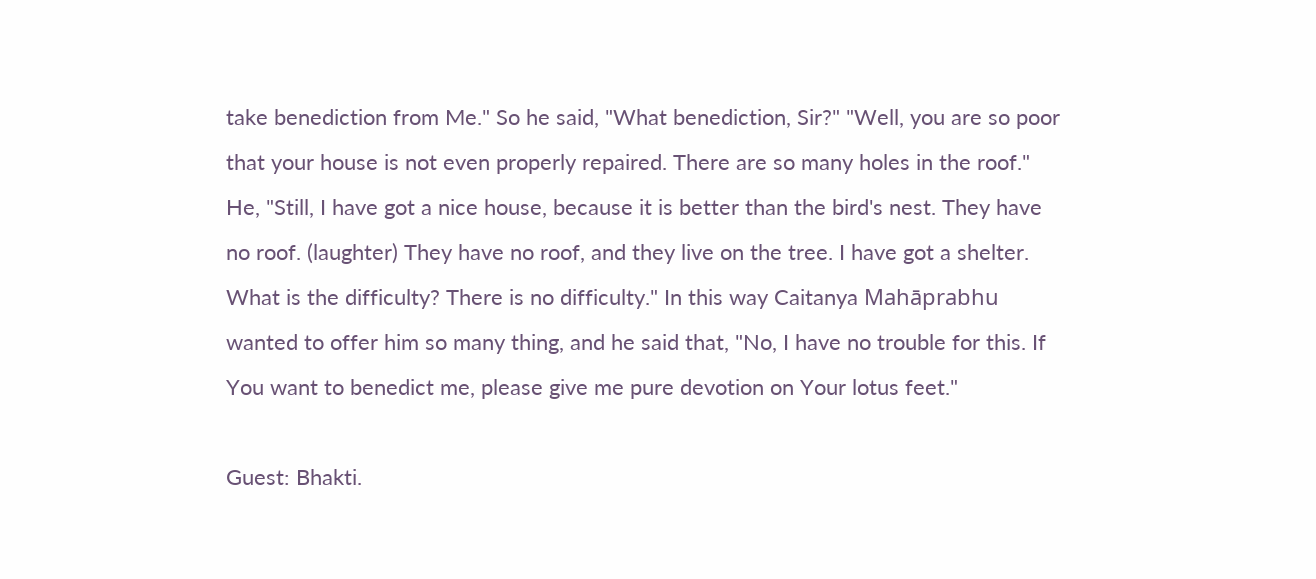take benediction from Me." So he said, "What benediction, Sir?" "Well, you are so poor that your house is not even properly repaired. There are so many holes in the roof." He, "Still, I have got a nice house, because it is better than the bird's nest. They have no roof. (laughter) They have no roof, and they live on the tree. I have got a shelter. What is the difficulty? There is no difficulty." In this way Caitanya Mahāprabhu wanted to offer him so many thing, and he said that, "No, I have no trouble for this. If You want to benedict me, please give me pure devotion on Your lotus feet."

Guest: Bhakti.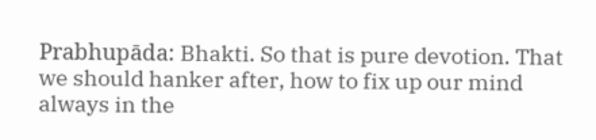Prabhupāda: Bhakti. So that is pure devotion. That we should hanker after, how to fix up our mind always in the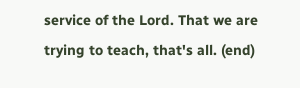service of the Lord. That we are trying to teach, that's all. (end)